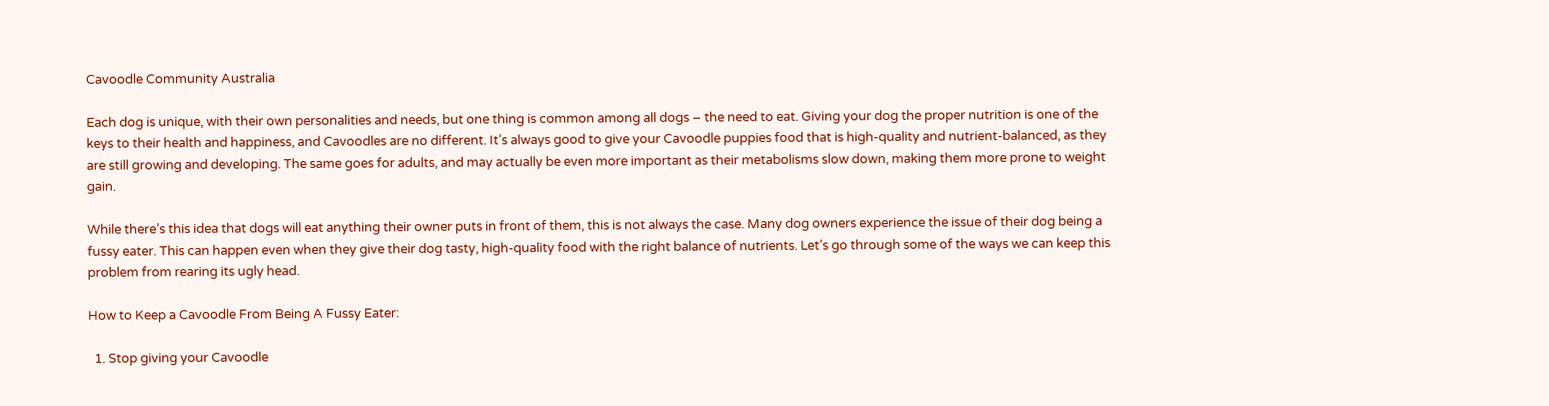Cavoodle Community Australia

Each dog is unique, with their own personalities and needs, but one thing is common among all dogs – the need to eat. Giving your dog the proper nutrition is one of the keys to their health and happiness, and Cavoodles are no different. It’s always good to give your Cavoodle puppies food that is high-quality and nutrient-balanced, as they are still growing and developing. The same goes for adults, and may actually be even more important as their metabolisms slow down, making them more prone to weight gain.

While there’s this idea that dogs will eat anything their owner puts in front of them, this is not always the case. Many dog owners experience the issue of their dog being a fussy eater. This can happen even when they give their dog tasty, high-quality food with the right balance of nutrients. Let’s go through some of the ways we can keep this problem from rearing its ugly head.

How to Keep a Cavoodle From Being A Fussy Eater:

  1. Stop giving your Cavoodle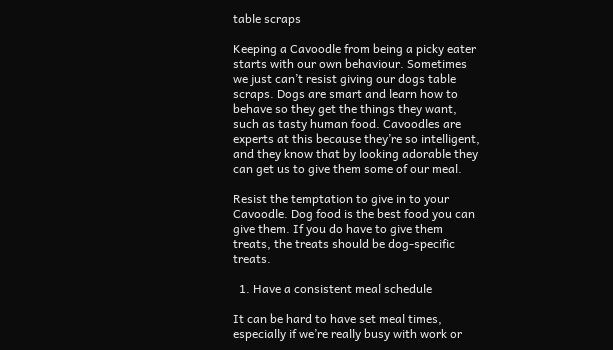table scraps

Keeping a Cavoodle from being a picky eater starts with our own behaviour. Sometimes we just can’t resist giving our dogs table scraps. Dogs are smart and learn how to behave so they get the things they want, such as tasty human food. Cavoodles are experts at this because they’re so intelligent, and they know that by looking adorable they can get us to give them some of our meal.

Resist the temptation to give in to your Cavoodle. Dog food is the best food you can give them. If you do have to give them treats, the treats should be dog-specific treats.

  1. Have a consistent meal schedule

It can be hard to have set meal times, especially if we’re really busy with work or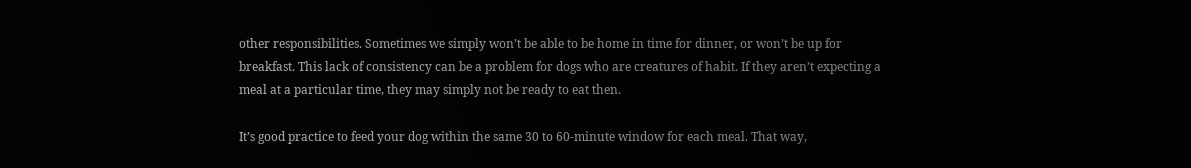other responsibilities. Sometimes we simply won’t be able to be home in time for dinner, or won’t be up for breakfast. This lack of consistency can be a problem for dogs who are creatures of habit. If they aren’t expecting a meal at a particular time, they may simply not be ready to eat then.

It’s good practice to feed your dog within the same 30 to 60-minute window for each meal. That way,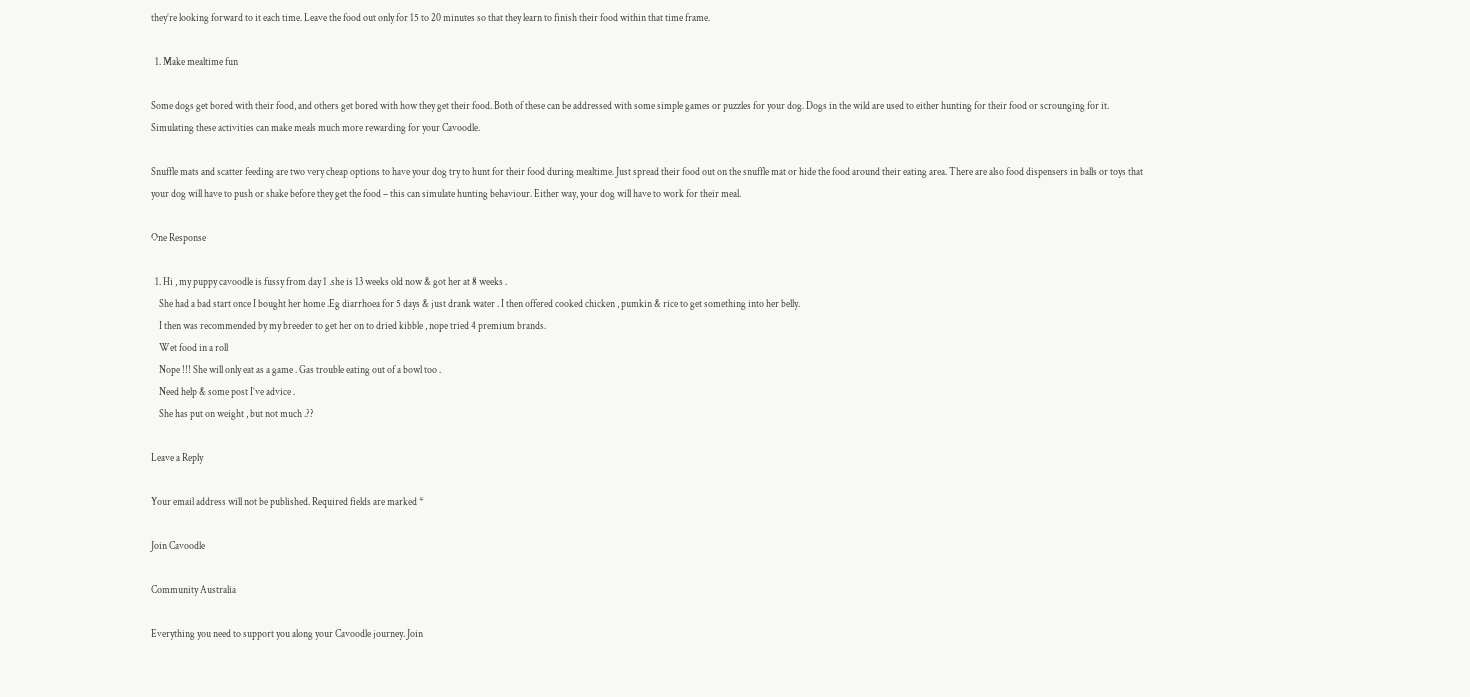they’re looking forward to it each time. Leave the food out only for 15 to 20 minutes so that they learn to finish their food within that time frame.

  1. Make mealtime fun

Some dogs get bored with their food, and others get bored with how they get their food. Both of these can be addressed with some simple games or puzzles for your dog. Dogs in the wild are used to either hunting for their food or scrounging for it. Simulating these activities can make meals much more rewarding for your Cavoodle.

Snuffle mats and scatter feeding are two very cheap options to have your dog try to hunt for their food during mealtime. Just spread their food out on the snuffle mat or hide the food around their eating area. There are also food dispensers in balls or toys that your dog will have to push or shake before they get the food – this can simulate hunting behaviour. Either way, your dog will have to work for their meal.

One Response

  1. Hi , my puppy cavoodle is fussy from day 1 .she is 13 weeks old now & got her at 8 weeks .
    She had a bad start once I bought her home .Eg diarrhoea for 5 days & just drank water . I then offered cooked chicken , pumkin & rice to get something into her belly.
    I then was recommended by my breeder to get her on to dried kibble , nope tried 4 premium brands.
    Wet food in a roll
    Nope !!! She will only eat as a game . Gas trouble eating out of a bowl too .
    Need help & some post I’ve advice .
    She has put on weight , but not much .??

Leave a Reply

Your email address will not be published. Required fields are marked *

Join Cavoodle

Community Australia

Everything you need to support you along your Cavoodle journey. Join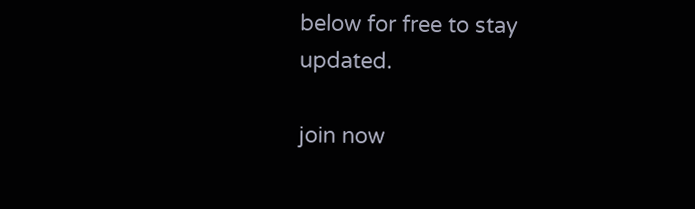below for free to stay updated.

join now